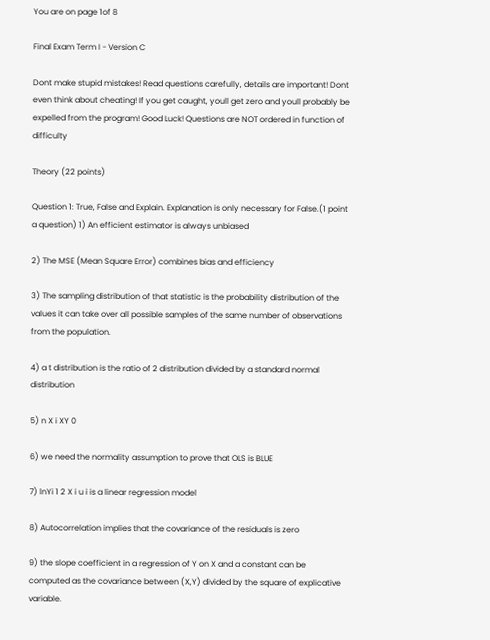You are on page 1of 8

Final Exam Term I - Version C

Dont make stupid mistakes! Read questions carefully, details are important! Dont even think about cheating! If you get caught, youll get zero and youll probably be expelled from the program! Good Luck! Questions are NOT ordered in function of difficulty

Theory (22 points)

Question 1: True, False and Explain. Explanation is only necessary for False.(1 point a question) 1) An efficient estimator is always unbiased

2) The MSE (Mean Square Error) combines bias and efficiency

3) The sampling distribution of that statistic is the probability distribution of the values it can take over all possible samples of the same number of observations from the population.

4) a t distribution is the ratio of 2 distribution divided by a standard normal distribution

5) n X i XY 0

6) we need the normality assumption to prove that OLS is BLUE

7) lnYi 1 2 X i u i is a linear regression model

8) Autocorrelation implies that the covariance of the residuals is zero

9) the slope coefficient in a regression of Y on X and a constant can be computed as the covariance between (X,Y) divided by the square of explicative variable.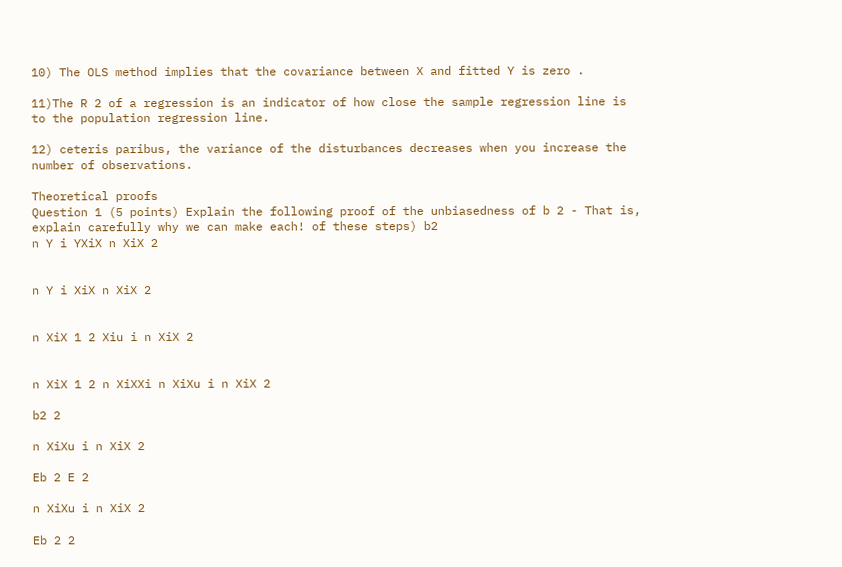10) The OLS method implies that the covariance between X and fitted Y is zero .

11)The R 2 of a regression is an indicator of how close the sample regression line is to the population regression line.

12) ceteris paribus, the variance of the disturbances decreases when you increase the number of observations.

Theoretical proofs
Question 1 (5 points) Explain the following proof of the unbiasedness of b 2 - That is, explain carefully why we can make each! of these steps) b2
n Y i YXiX n XiX 2


n Y i XiX n XiX 2


n XiX 1 2 Xiu i n XiX 2


n XiX 1 2 n XiXXi n XiXu i n XiX 2

b2 2

n XiXu i n XiX 2

Eb 2 E 2

n XiXu i n XiX 2

Eb 2 2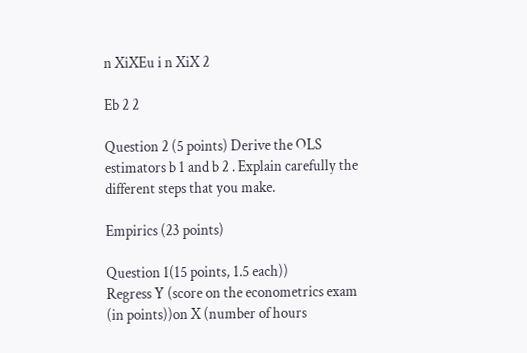n XiXEu i n XiX 2

Eb 2 2

Question 2 (5 points) Derive the OLS estimators b 1 and b 2 . Explain carefully the different steps that you make.

Empirics (23 points)

Question 1(15 points, 1.5 each))
Regress Y (score on the econometrics exam (in points))on X (number of hours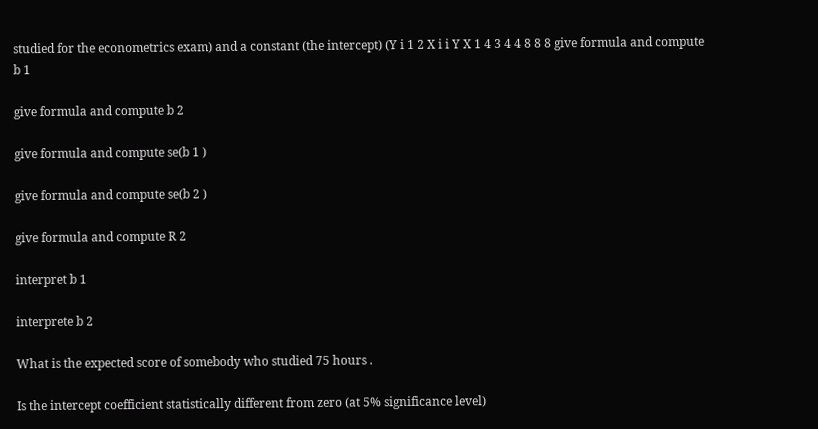studied for the econometrics exam) and a constant (the intercept) (Y i 1 2 X i i Y X 1 4 3 4 4 8 8 8 give formula and compute b 1

give formula and compute b 2

give formula and compute se(b 1 )

give formula and compute se(b 2 )

give formula and compute R 2

interpret b 1

interprete b 2

What is the expected score of somebody who studied 75 hours .

Is the intercept coefficient statistically different from zero (at 5% significance level)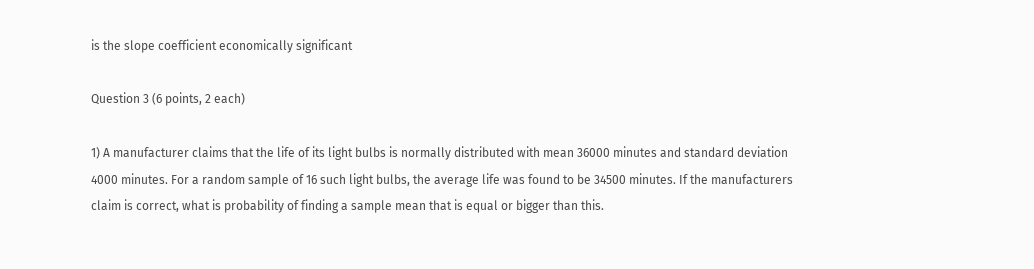is the slope coefficient economically significant

Question 3 (6 points, 2 each)

1) A manufacturer claims that the life of its light bulbs is normally distributed with mean 36000 minutes and standard deviation 4000 minutes. For a random sample of 16 such light bulbs, the average life was found to be 34500 minutes. If the manufacturers claim is correct, what is probability of finding a sample mean that is equal or bigger than this.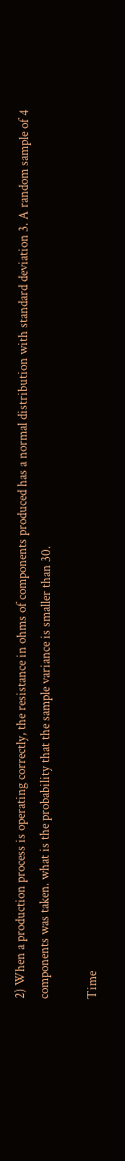2) When a production process is operating correctly, the resistance in ohms of components produced has a normal distribution with standard deviation 3. A random sample of 4 components was taken. what is the probability that the sample variance is smaller than 30.

Time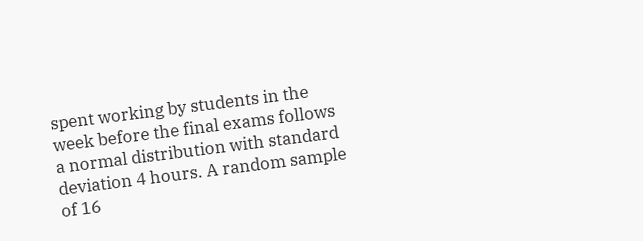spent working by students in the week before the final exams follows a normal distribution with standard deviation 4 hours. A random sample of 16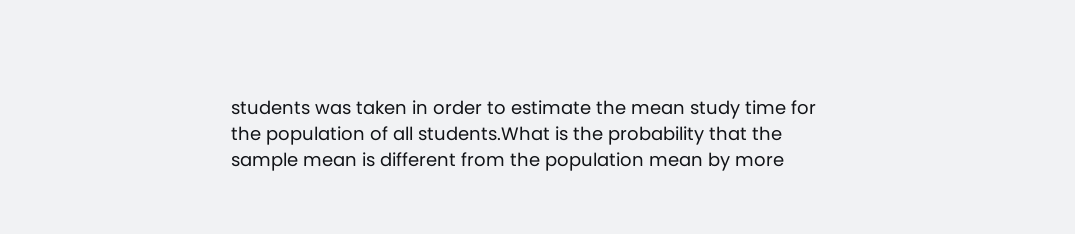students was taken in order to estimate the mean study time for the population of all students.What is the probability that the sample mean is different from the population mean by more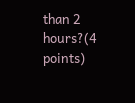than 2 hours?(4 points)